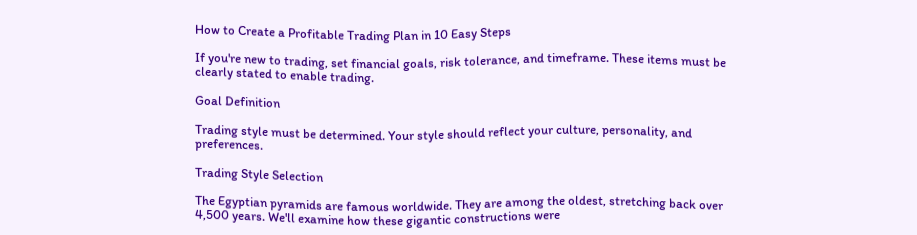How to Create a Profitable Trading Plan in 10 Easy Steps

If you're new to trading, set financial goals, risk tolerance, and timeframe. These items must be clearly stated to enable trading.

Goal Definition

Trading style must be determined. Your style should reflect your culture, personality, and preferences.

Trading Style Selection

The Egyptian pyramids are famous worldwide. They are among the oldest, stretching back over 4,500 years. We'll examine how these gigantic constructions were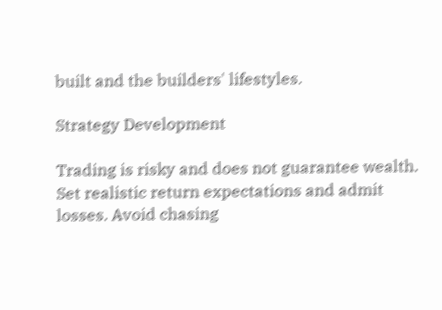built and the builders' lifestyles.

Strategy Development

Trading is risky and does not guarantee wealth. Set realistic return expectations and admit losses. Avoid chasing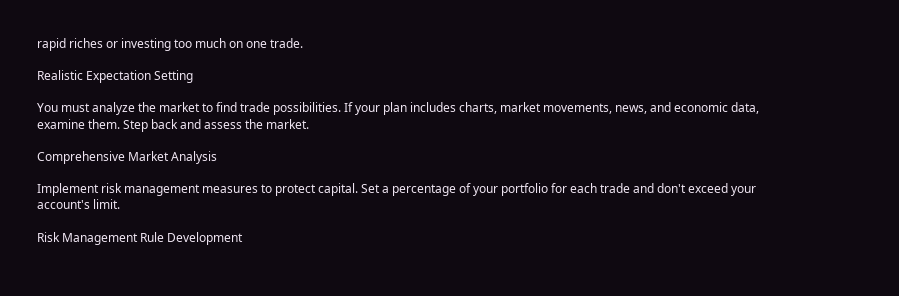rapid riches or investing too much on one trade.

Realistic Expectation Setting

You must analyze the market to find trade possibilities. If your plan includes charts, market movements, news, and economic data, examine them. Step back and assess the market.

Comprehensive Market Analysis

Implement risk management measures to protect capital. Set a percentage of your portfolio for each trade and don't exceed your account's limit.

Risk Management Rule Development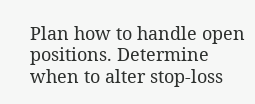Plan how to handle open positions. Determine when to alter stop-loss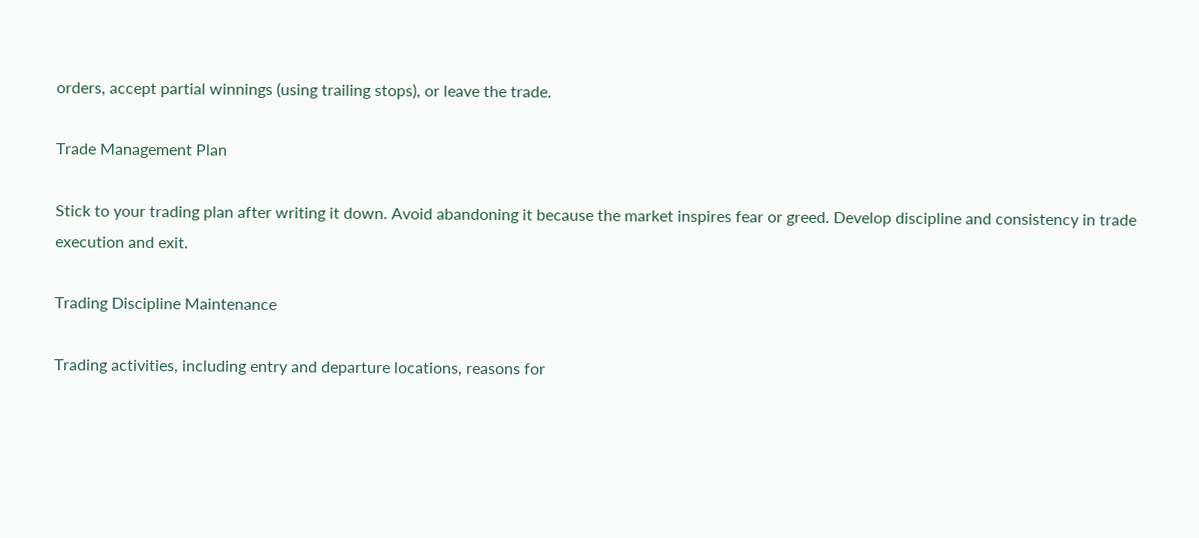orders, accept partial winnings (using trailing stops), or leave the trade.

Trade Management Plan

Stick to your trading plan after writing it down. Avoid abandoning it because the market inspires fear or greed. Develop discipline and consistency in trade execution and exit.

Trading Discipline Maintenance

Trading activities, including entry and departure locations, reasons for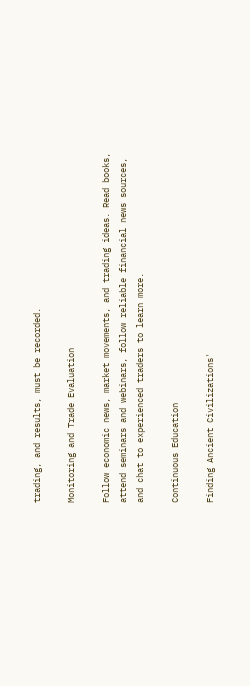trading, and results, must be recorded.

Monitoring and Trade Evaluation

Follow economic news, market movements, and trading ideas. Read books, attend seminars and webinars, follow reliable financial news sources, and chat to experienced traders to learn more.

Continuous Education

Finding Ancient Civilizations'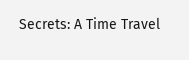Secrets: A Time Travel